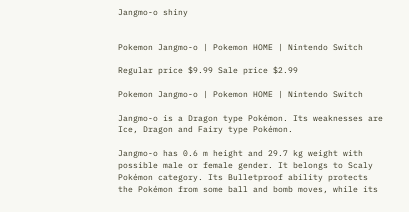Jangmo-o shiny


Pokemon Jangmo-o | Pokemon HOME | Nintendo Switch

Regular price $9.99 Sale price $2.99

Pokemon Jangmo-o | Pokemon HOME | Nintendo Switch

Jangmo-o is a Dragon type Pokémon. Its weaknesses are Ice, Dragon and Fairy type Pokémon.

Jangmo-o has 0.6 m height and 29.7 kg weight with possible male or female gender. It belongs to Scaly Pokémon category. Its Bulletproof ability protects the Pokémon from some ball and bomb moves, while its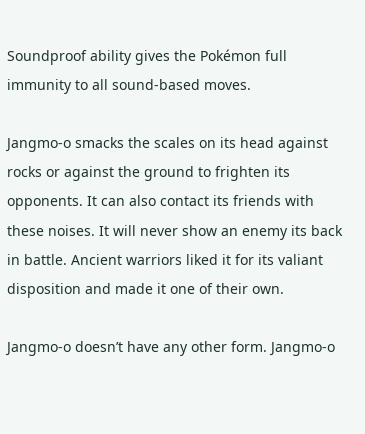Soundproof ability gives the Pokémon full immunity to all sound-based moves.

Jangmo-o smacks the scales on its head against rocks or against the ground to frighten its opponents. It can also contact its friends with these noises. It will never show an enemy its back in battle. Ancient warriors liked it for its valiant disposition and made it one of their own.

Jangmo-o doesn’t have any other form. Jangmo-o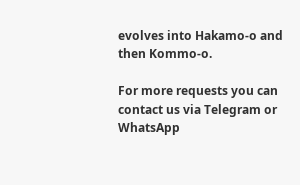evolves into Hakamo-o and then Kommo-o.

For more requests you can contact us via Telegram or WhatsApp